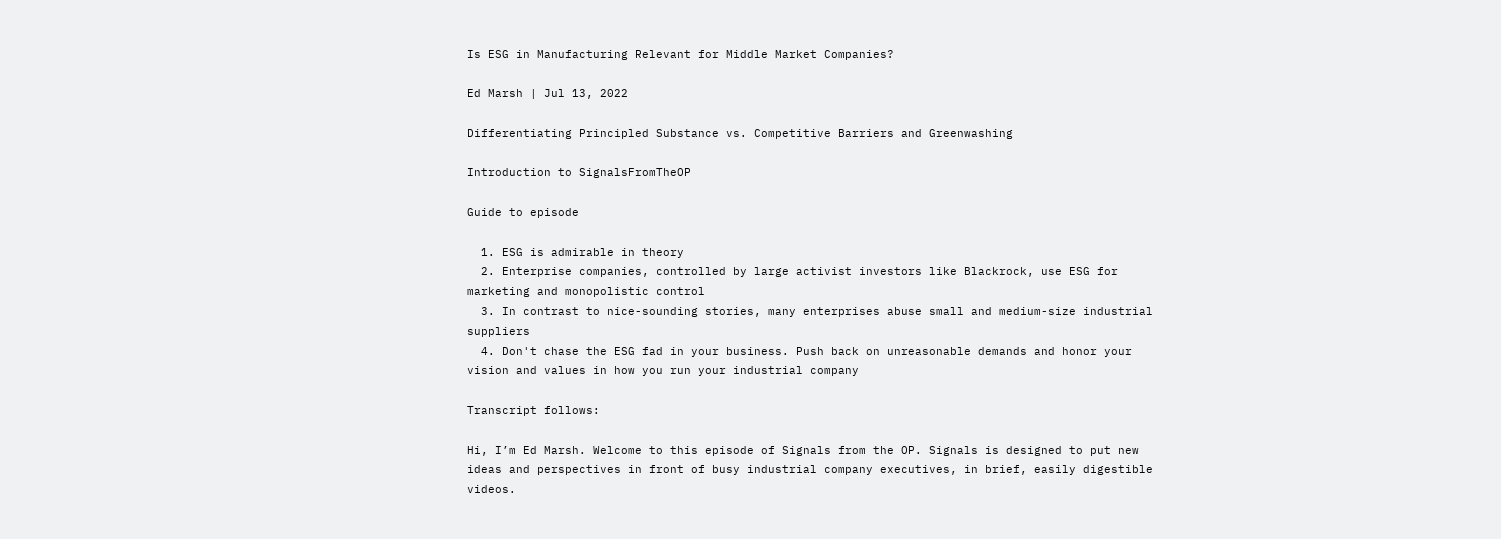Is ESG in Manufacturing Relevant for Middle Market Companies?

Ed Marsh | Jul 13, 2022

Differentiating Principled Substance vs. Competitive Barriers and Greenwashing

Introduction to SignalsFromTheOP

Guide to episode

  1. ESG is admirable in theory
  2. Enterprise companies, controlled by large activist investors like Blackrock, use ESG for marketing and monopolistic control
  3. In contrast to nice-sounding stories, many enterprises abuse small and medium-size industrial suppliers
  4. Don't chase the ESG fad in your business. Push back on unreasonable demands and honor your vision and values in how you run your industrial company

Transcript follows:

Hi, I’m Ed Marsh. Welcome to this episode of Signals from the OP. Signals is designed to put new ideas and perspectives in front of busy industrial company executives, in brief, easily digestible videos.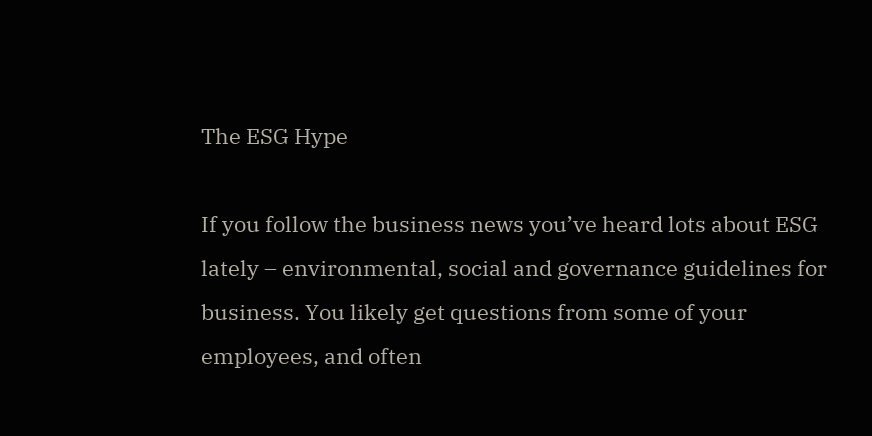The ESG Hype

If you follow the business news you’ve heard lots about ESG lately – environmental, social and governance guidelines for business. You likely get questions from some of your employees, and often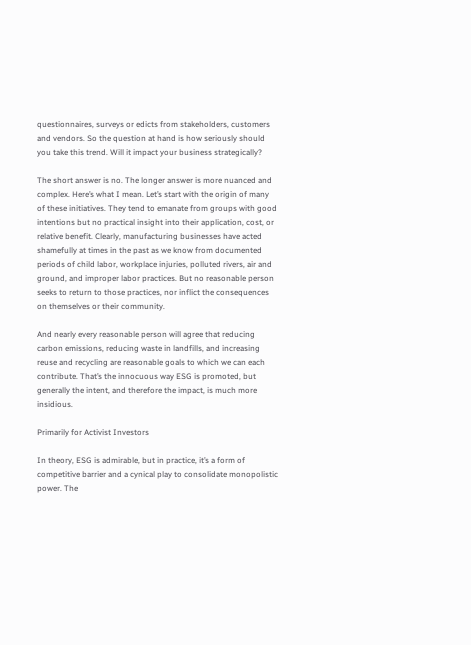questionnaires, surveys or edicts from stakeholders, customers and vendors. So the question at hand is how seriously should you take this trend. Will it impact your business strategically?

The short answer is no. The longer answer is more nuanced and complex. Here’s what I mean. Let’s start with the origin of many of these initiatives. They tend to emanate from groups with good intentions but no practical insight into their application, cost, or relative benefit. Clearly, manufacturing businesses have acted shamefully at times in the past as we know from documented periods of child labor, workplace injuries, polluted rivers, air and ground, and improper labor practices. But no reasonable person seeks to return to those practices, nor inflict the consequences on themselves or their community.

And nearly every reasonable person will agree that reducing carbon emissions, reducing waste in landfills, and increasing reuse and recycling are reasonable goals to which we can each contribute. That’s the innocuous way ESG is promoted, but generally the intent, and therefore the impact, is much more insidious.

Primarily for Activist Investors

In theory, ESG is admirable, but in practice, it’s a form of competitive barrier and a cynical play to consolidate monopolistic power. The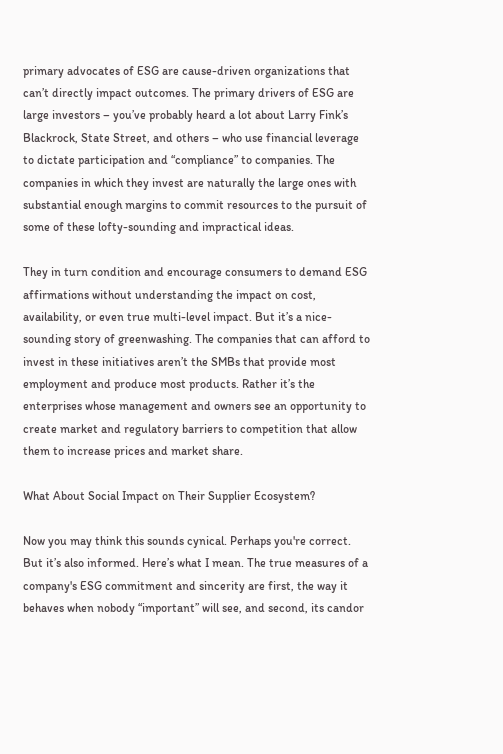primary advocates of ESG are cause-driven organizations that can’t directly impact outcomes. The primary drivers of ESG are large investors – you’ve probably heard a lot about Larry Fink’s Blackrock, State Street, and others – who use financial leverage to dictate participation and “compliance” to companies. The companies in which they invest are naturally the large ones with substantial enough margins to commit resources to the pursuit of some of these lofty-sounding and impractical ideas.

They in turn condition and encourage consumers to demand ESG affirmations without understanding the impact on cost, availability, or even true multi-level impact. But it’s a nice-sounding story of greenwashing. The companies that can afford to invest in these initiatives aren’t the SMBs that provide most employment and produce most products. Rather it’s the enterprises whose management and owners see an opportunity to create market and regulatory barriers to competition that allow them to increase prices and market share.

What About Social Impact on Their Supplier Ecosystem?

Now you may think this sounds cynical. Perhaps you're correct. But it’s also informed. Here’s what I mean. The true measures of a company's ESG commitment and sincerity are first, the way it behaves when nobody “important” will see, and second, its candor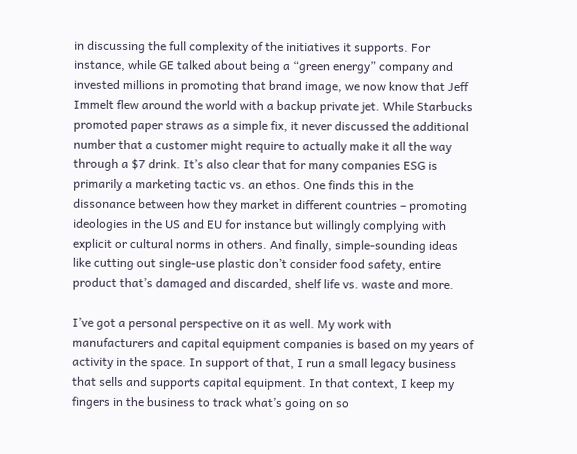in discussing the full complexity of the initiatives it supports. For instance, while GE talked about being a “green energy” company and invested millions in promoting that brand image, we now know that Jeff Immelt flew around the world with a backup private jet. While Starbucks promoted paper straws as a simple fix, it never discussed the additional number that a customer might require to actually make it all the way through a $7 drink. It’s also clear that for many companies ESG is primarily a marketing tactic vs. an ethos. One finds this in the dissonance between how they market in different countries – promoting ideologies in the US and EU for instance but willingly complying with explicit or cultural norms in others. And finally, simple-sounding ideas like cutting out single-use plastic don’t consider food safety, entire product that’s damaged and discarded, shelf life vs. waste and more.

I’ve got a personal perspective on it as well. My work with manufacturers and capital equipment companies is based on my years of activity in the space. In support of that, I run a small legacy business that sells and supports capital equipment. In that context, I keep my fingers in the business to track what’s going on so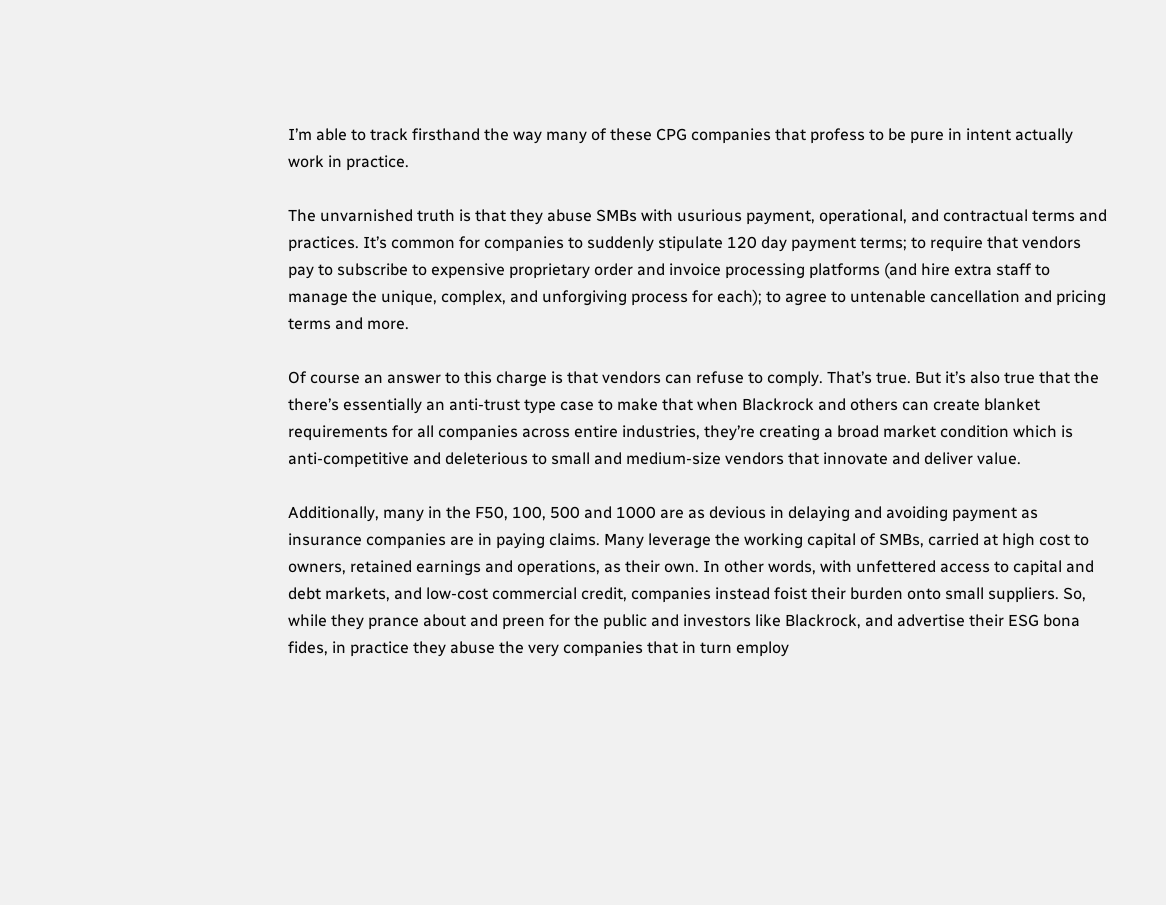I’m able to track firsthand the way many of these CPG companies that profess to be pure in intent actually work in practice.

The unvarnished truth is that they abuse SMBs with usurious payment, operational, and contractual terms and practices. It’s common for companies to suddenly stipulate 120 day payment terms; to require that vendors pay to subscribe to expensive proprietary order and invoice processing platforms (and hire extra staff to manage the unique, complex, and unforgiving process for each); to agree to untenable cancellation and pricing terms and more.

Of course an answer to this charge is that vendors can refuse to comply. That’s true. But it’s also true that the there’s essentially an anti-trust type case to make that when Blackrock and others can create blanket requirements for all companies across entire industries, they’re creating a broad market condition which is anti-competitive and deleterious to small and medium-size vendors that innovate and deliver value.

Additionally, many in the F50, 100, 500 and 1000 are as devious in delaying and avoiding payment as insurance companies are in paying claims. Many leverage the working capital of SMBs, carried at high cost to owners, retained earnings and operations, as their own. In other words, with unfettered access to capital and debt markets, and low-cost commercial credit, companies instead foist their burden onto small suppliers. So, while they prance about and preen for the public and investors like Blackrock, and advertise their ESG bona fides, in practice they abuse the very companies that in turn employ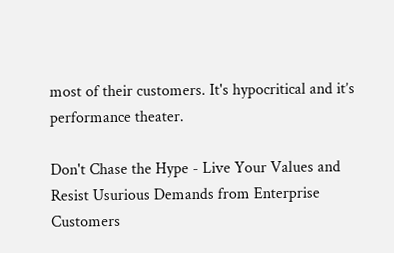most of their customers. It's hypocritical and it’s performance theater.

Don't Chase the Hype - Live Your Values and Resist Usurious Demands from Enterprise Customers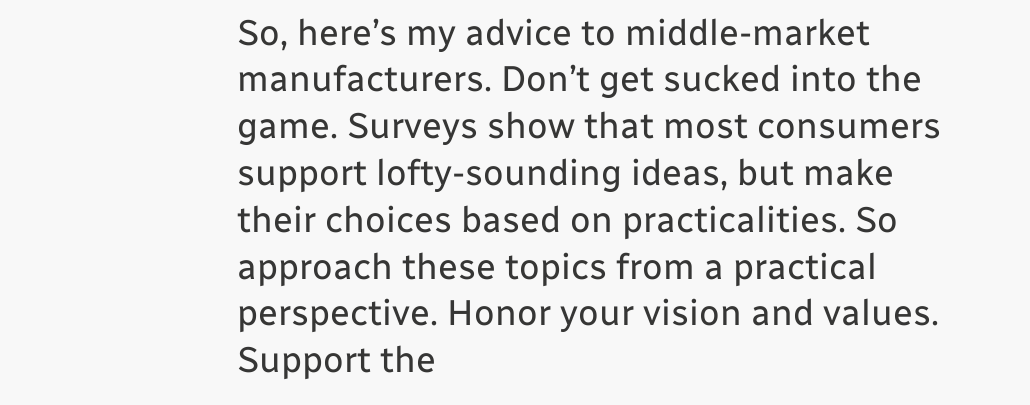So, here’s my advice to middle-market manufacturers. Don’t get sucked into the game. Surveys show that most consumers support lofty-sounding ideas, but make their choices based on practicalities. So approach these topics from a practical perspective. Honor your vision and values. Support the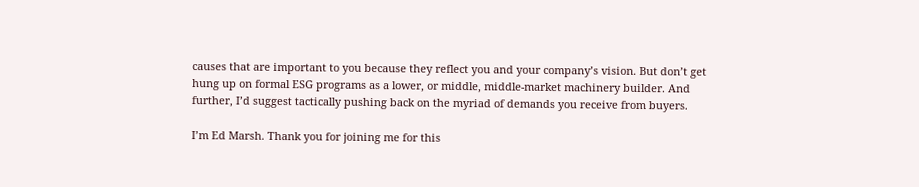causes that are important to you because they reflect you and your company’s vision. But don’t get hung up on formal ESG programs as a lower, or middle, middle-market machinery builder. And further, I’d suggest tactically pushing back on the myriad of demands you receive from buyers.

I’m Ed Marsh. Thank you for joining me for this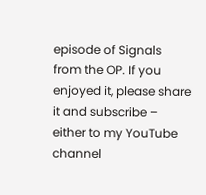episode of Signals from the OP. If you enjoyed it, please share it and subscribe – either to my YouTube channel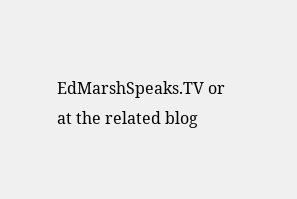EdMarshSpeaks.TV or at the related blog